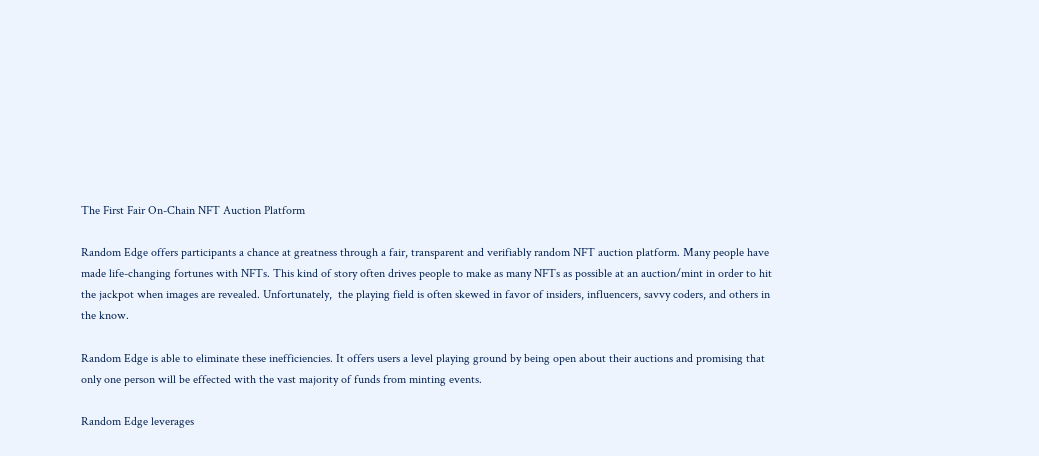The First Fair On-Chain NFT Auction Platform

Random Edge offers participants a chance at greatness through a fair, transparent and verifiably random NFT auction platform. Many people have made life-changing fortunes with NFTs. This kind of story often drives people to make as many NFTs as possible at an auction/mint in order to hit the jackpot when images are revealed. Unfortunately,  the playing field is often skewed in favor of insiders, influencers, savvy coders, and others in the know.

Random Edge is able to eliminate these inefficiencies. It offers users a level playing ground by being open about their auctions and promising that only one person will be effected with the vast majority of funds from minting events.

Random Edge leverages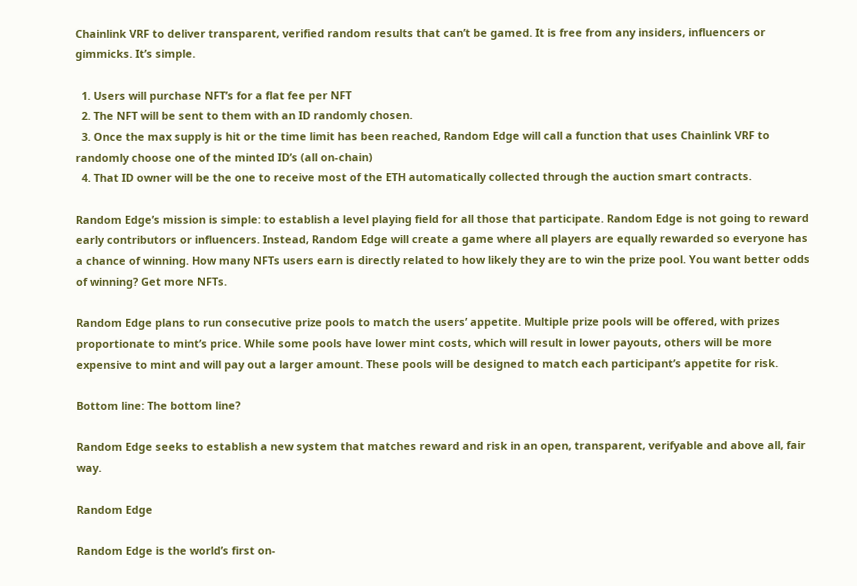Chainlink VRF to deliver transparent, verified random results that can’t be gamed. It is free from any insiders, influencers or gimmicks. It’s simple.

  1. Users will purchase NFT’s for a flat fee per NFT
  2. The NFT will be sent to them with an ID randomly chosen.
  3. Once the max supply is hit or the time limit has been reached, Random Edge will call a function that uses Chainlink VRF to randomly choose one of the minted ID’s (all on-chain)
  4. That ID owner will be the one to receive most of the ETH automatically collected through the auction smart contracts.

Random Edge’s mission is simple: to establish a level playing field for all those that participate. Random Edge is not going to reward early contributors or influencers. Instead, Random Edge will create a game where all players are equally rewarded so everyone has a chance of winning. How many NFTs users earn is directly related to how likely they are to win the prize pool. You want better odds of winning? Get more NFTs.

Random Edge plans to run consecutive prize pools to match the users’ appetite. Multiple prize pools will be offered, with prizes proportionate to mint’s price. While some pools have lower mint costs, which will result in lower payouts, others will be more expensive to mint and will pay out a larger amount. These pools will be designed to match each participant’s appetite for risk.

Bottom line: The bottom line?

Random Edge seeks to establish a new system that matches reward and risk in an open, transparent, verifyable and above all, fair way.

Random Edge

Random Edge is the world’s first on-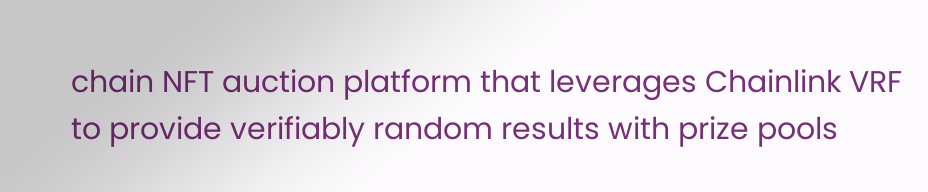chain NFT auction platform that leverages Chainlink VRF to provide verifiably random results with prize pools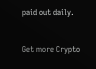paid out daily.


Get more Crypto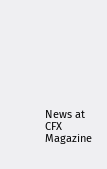News at CFX Magazine